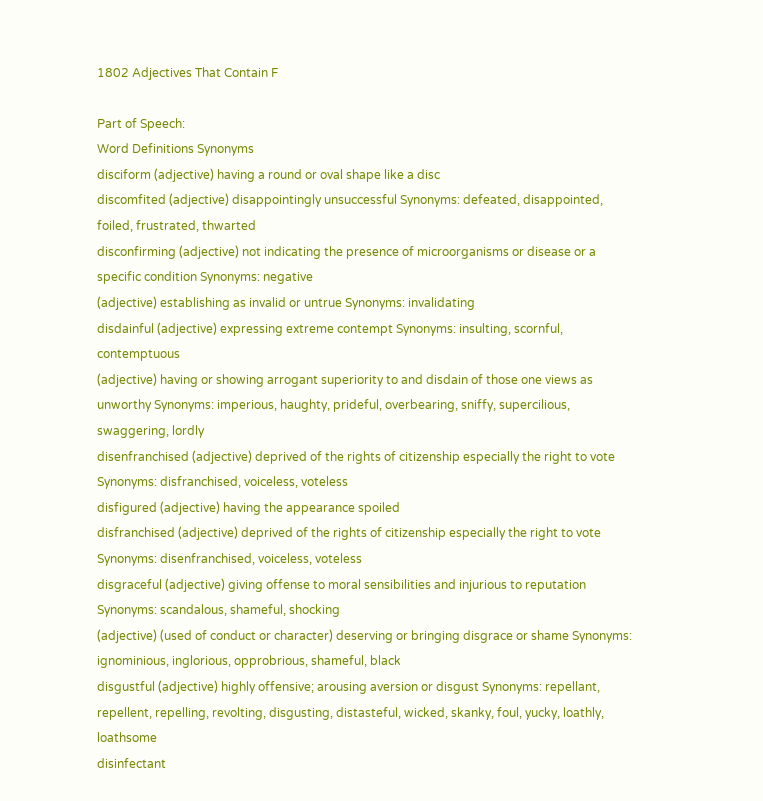1802 Adjectives That Contain F

Part of Speech:
Word Definitions Synonyms
disciform (adjective) having a round or oval shape like a disc
discomfited (adjective) disappointingly unsuccessful Synonyms: defeated, disappointed, foiled, frustrated, thwarted
disconfirming (adjective) not indicating the presence of microorganisms or disease or a specific condition Synonyms: negative
(adjective) establishing as invalid or untrue Synonyms: invalidating
disdainful (adjective) expressing extreme contempt Synonyms: insulting, scornful, contemptuous
(adjective) having or showing arrogant superiority to and disdain of those one views as unworthy Synonyms: imperious, haughty, prideful, overbearing, sniffy, supercilious, swaggering, lordly
disenfranchised (adjective) deprived of the rights of citizenship especially the right to vote Synonyms: disfranchised, voiceless, voteless
disfigured (adjective) having the appearance spoiled
disfranchised (adjective) deprived of the rights of citizenship especially the right to vote Synonyms: disenfranchised, voiceless, voteless
disgraceful (adjective) giving offense to moral sensibilities and injurious to reputation Synonyms: scandalous, shameful, shocking
(adjective) (used of conduct or character) deserving or bringing disgrace or shame Synonyms: ignominious, inglorious, opprobrious, shameful, black
disgustful (adjective) highly offensive; arousing aversion or disgust Synonyms: repellant, repellent, repelling, revolting, disgusting, distasteful, wicked, skanky, foul, yucky, loathly, loathsome
disinfectant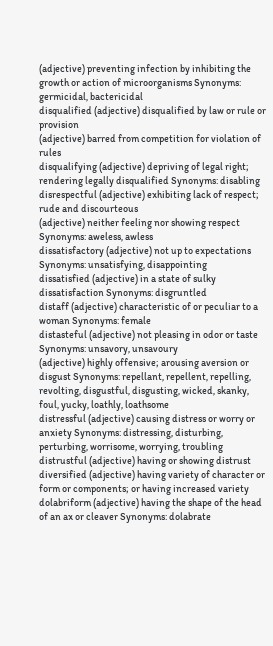(adjective) preventing infection by inhibiting the growth or action of microorganisms Synonyms: germicidal, bactericidal
disqualified (adjective) disqualified by law or rule or provision
(adjective) barred from competition for violation of rules
disqualifying (adjective) depriving of legal right; rendering legally disqualified Synonyms: disabling
disrespectful (adjective) exhibiting lack of respect; rude and discourteous
(adjective) neither feeling nor showing respect Synonyms: aweless, awless
dissatisfactory (adjective) not up to expectations Synonyms: unsatisfying, disappointing
dissatisfied (adjective) in a state of sulky dissatisfaction Synonyms: disgruntled
distaff (adjective) characteristic of or peculiar to a woman Synonyms: female
distasteful (adjective) not pleasing in odor or taste Synonyms: unsavory, unsavoury
(adjective) highly offensive; arousing aversion or disgust Synonyms: repellant, repellent, repelling, revolting, disgustful, disgusting, wicked, skanky, foul, yucky, loathly, loathsome
distressful (adjective) causing distress or worry or anxiety Synonyms: distressing, disturbing, perturbing, worrisome, worrying, troubling
distrustful (adjective) having or showing distrust
diversified (adjective) having variety of character or form or components; or having increased variety
dolabriform (adjective) having the shape of the head of an ax or cleaver Synonyms: dolabrate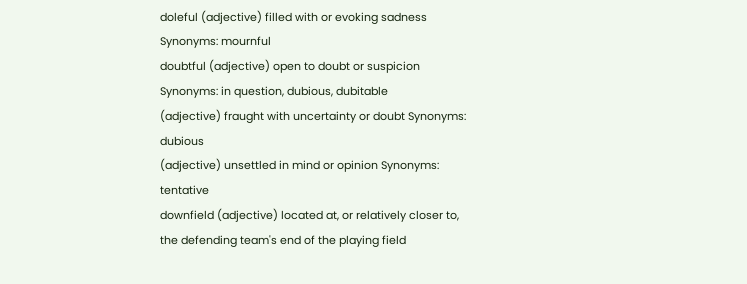doleful (adjective) filled with or evoking sadness Synonyms: mournful
doubtful (adjective) open to doubt or suspicion Synonyms: in question, dubious, dubitable
(adjective) fraught with uncertainty or doubt Synonyms: dubious
(adjective) unsettled in mind or opinion Synonyms: tentative
downfield (adjective) located at, or relatively closer to, the defending team's end of the playing field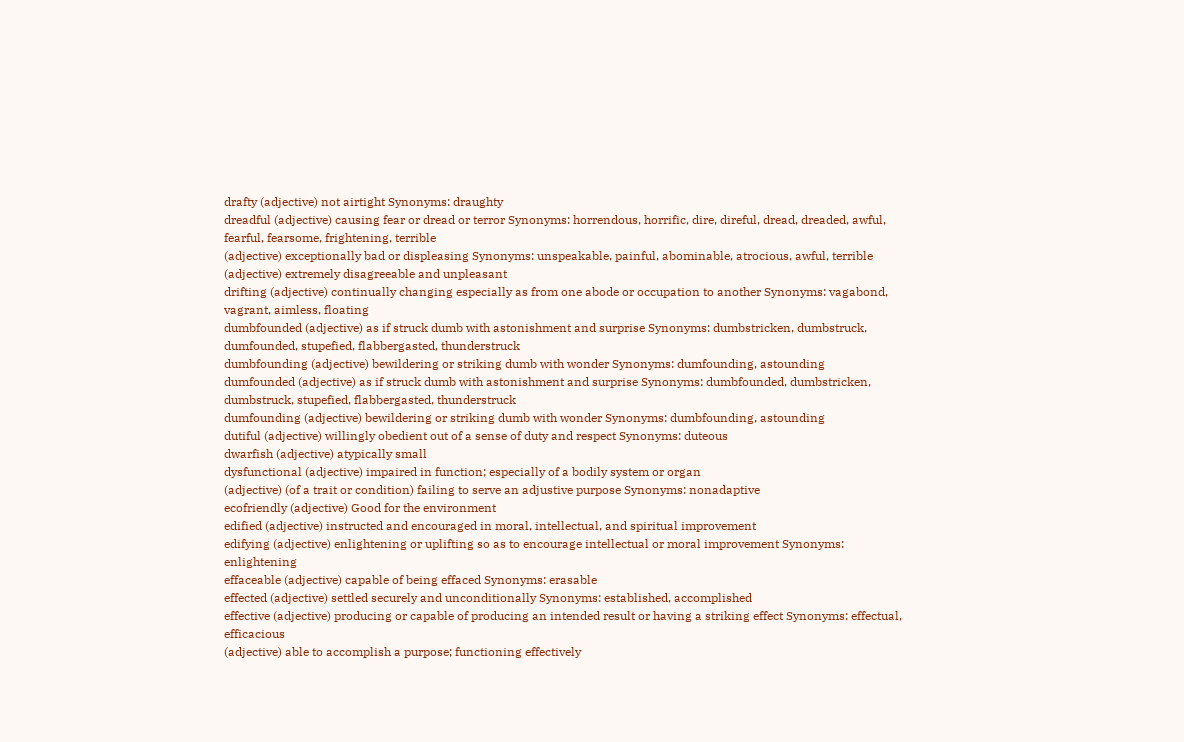drafty (adjective) not airtight Synonyms: draughty
dreadful (adjective) causing fear or dread or terror Synonyms: horrendous, horrific, dire, direful, dread, dreaded, awful, fearful, fearsome, frightening, terrible
(adjective) exceptionally bad or displeasing Synonyms: unspeakable, painful, abominable, atrocious, awful, terrible
(adjective) extremely disagreeable and unpleasant
drifting (adjective) continually changing especially as from one abode or occupation to another Synonyms: vagabond, vagrant, aimless, floating
dumbfounded (adjective) as if struck dumb with astonishment and surprise Synonyms: dumbstricken, dumbstruck, dumfounded, stupefied, flabbergasted, thunderstruck
dumbfounding (adjective) bewildering or striking dumb with wonder Synonyms: dumfounding, astounding
dumfounded (adjective) as if struck dumb with astonishment and surprise Synonyms: dumbfounded, dumbstricken, dumbstruck, stupefied, flabbergasted, thunderstruck
dumfounding (adjective) bewildering or striking dumb with wonder Synonyms: dumbfounding, astounding
dutiful (adjective) willingly obedient out of a sense of duty and respect Synonyms: duteous
dwarfish (adjective) atypically small
dysfunctional (adjective) impaired in function; especially of a bodily system or organ
(adjective) (of a trait or condition) failing to serve an adjustive purpose Synonyms: nonadaptive
ecofriendly (adjective) Good for the environment
edified (adjective) instructed and encouraged in moral, intellectual, and spiritual improvement
edifying (adjective) enlightening or uplifting so as to encourage intellectual or moral improvement Synonyms: enlightening
effaceable (adjective) capable of being effaced Synonyms: erasable
effected (adjective) settled securely and unconditionally Synonyms: established, accomplished
effective (adjective) producing or capable of producing an intended result or having a striking effect Synonyms: effectual, efficacious
(adjective) able to accomplish a purpose; functioning effectively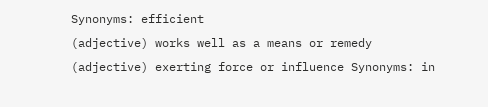Synonyms: efficient
(adjective) works well as a means or remedy
(adjective) exerting force or influence Synonyms: in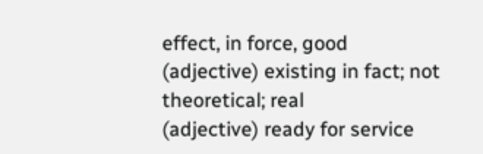effect, in force, good
(adjective) existing in fact; not theoretical; real
(adjective) ready for service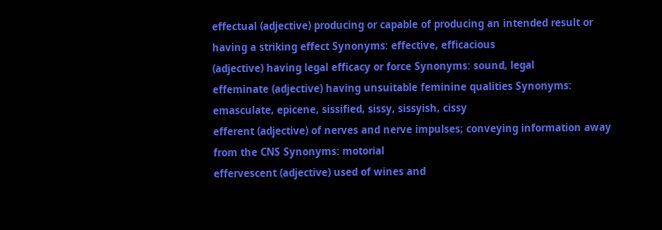effectual (adjective) producing or capable of producing an intended result or having a striking effect Synonyms: effective, efficacious
(adjective) having legal efficacy or force Synonyms: sound, legal
effeminate (adjective) having unsuitable feminine qualities Synonyms: emasculate, epicene, sissified, sissy, sissyish, cissy
efferent (adjective) of nerves and nerve impulses; conveying information away from the CNS Synonyms: motorial
effervescent (adjective) used of wines and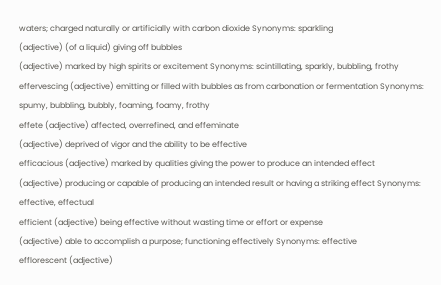waters; charged naturally or artificially with carbon dioxide Synonyms: sparkling
(adjective) (of a liquid) giving off bubbles
(adjective) marked by high spirits or excitement Synonyms: scintillating, sparkly, bubbling, frothy
effervescing (adjective) emitting or filled with bubbles as from carbonation or fermentation Synonyms: spumy, bubbling, bubbly, foaming, foamy, frothy
effete (adjective) affected, overrefined, and effeminate
(adjective) deprived of vigor and the ability to be effective
efficacious (adjective) marked by qualities giving the power to produce an intended effect
(adjective) producing or capable of producing an intended result or having a striking effect Synonyms: effective, effectual
efficient (adjective) being effective without wasting time or effort or expense
(adjective) able to accomplish a purpose; functioning effectively Synonyms: effective
efflorescent (adjective)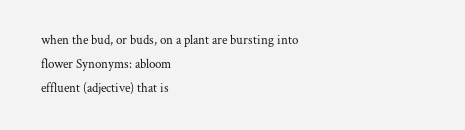when the bud, or buds, on a plant are bursting into flower Synonyms: abloom
effluent (adjective) that is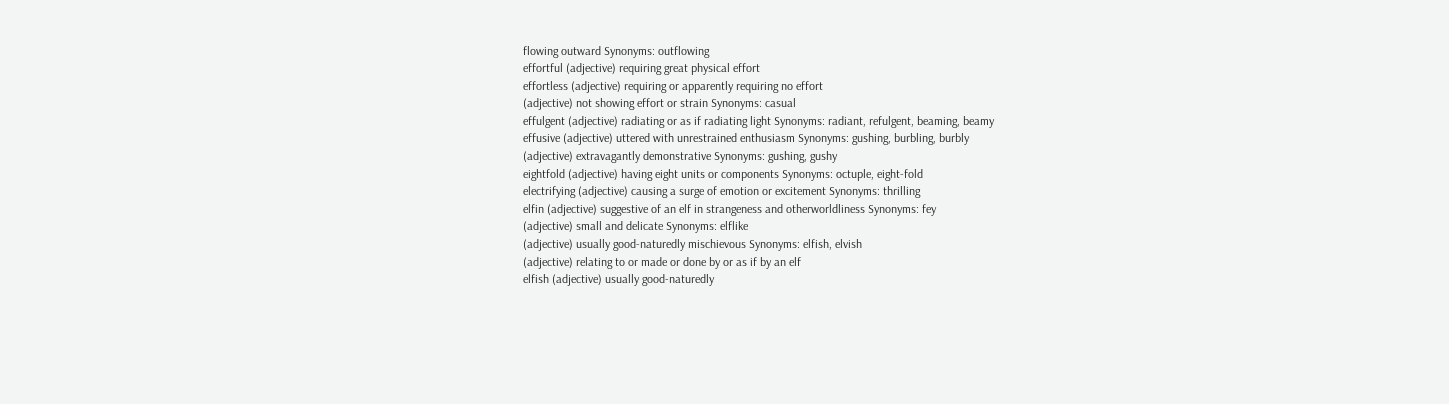flowing outward Synonyms: outflowing
effortful (adjective) requiring great physical effort
effortless (adjective) requiring or apparently requiring no effort
(adjective) not showing effort or strain Synonyms: casual
effulgent (adjective) radiating or as if radiating light Synonyms: radiant, refulgent, beaming, beamy
effusive (adjective) uttered with unrestrained enthusiasm Synonyms: gushing, burbling, burbly
(adjective) extravagantly demonstrative Synonyms: gushing, gushy
eightfold (adjective) having eight units or components Synonyms: octuple, eight-fold
electrifying (adjective) causing a surge of emotion or excitement Synonyms: thrilling
elfin (adjective) suggestive of an elf in strangeness and otherworldliness Synonyms: fey
(adjective) small and delicate Synonyms: elflike
(adjective) usually good-naturedly mischievous Synonyms: elfish, elvish
(adjective) relating to or made or done by or as if by an elf
elfish (adjective) usually good-naturedly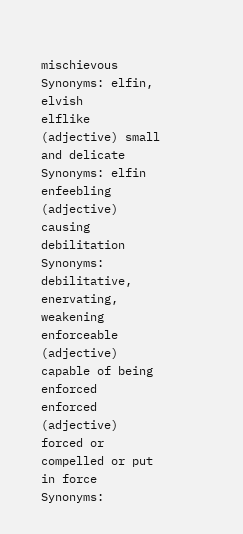mischievous Synonyms: elfin, elvish
elflike (adjective) small and delicate Synonyms: elfin
enfeebling (adjective) causing debilitation Synonyms: debilitative, enervating, weakening
enforceable (adjective) capable of being enforced
enforced (adjective) forced or compelled or put in force Synonyms: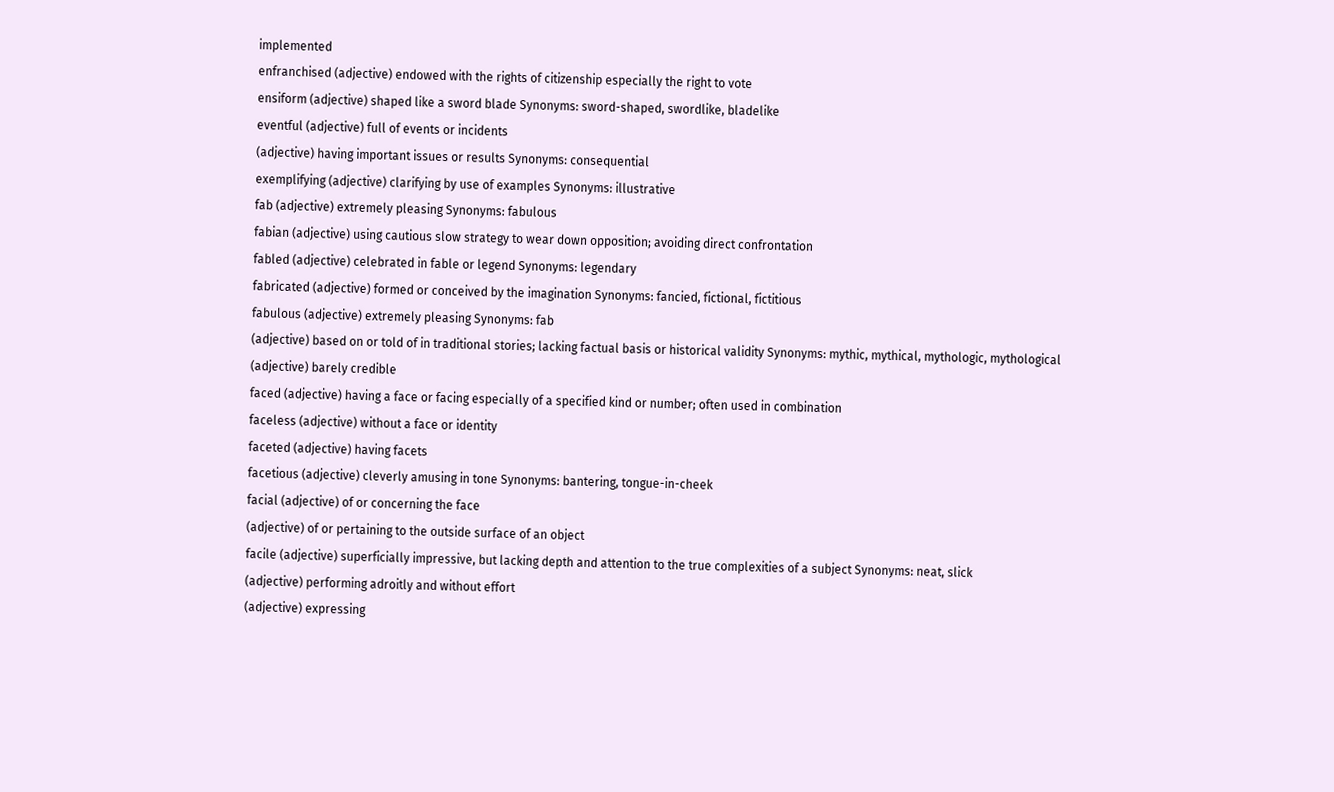implemented
enfranchised (adjective) endowed with the rights of citizenship especially the right to vote
ensiform (adjective) shaped like a sword blade Synonyms: sword-shaped, swordlike, bladelike
eventful (adjective) full of events or incidents
(adjective) having important issues or results Synonyms: consequential
exemplifying (adjective) clarifying by use of examples Synonyms: illustrative
fab (adjective) extremely pleasing Synonyms: fabulous
fabian (adjective) using cautious slow strategy to wear down opposition; avoiding direct confrontation
fabled (adjective) celebrated in fable or legend Synonyms: legendary
fabricated (adjective) formed or conceived by the imagination Synonyms: fancied, fictional, fictitious
fabulous (adjective) extremely pleasing Synonyms: fab
(adjective) based on or told of in traditional stories; lacking factual basis or historical validity Synonyms: mythic, mythical, mythologic, mythological
(adjective) barely credible
faced (adjective) having a face or facing especially of a specified kind or number; often used in combination
faceless (adjective) without a face or identity
faceted (adjective) having facets
facetious (adjective) cleverly amusing in tone Synonyms: bantering, tongue-in-cheek
facial (adjective) of or concerning the face
(adjective) of or pertaining to the outside surface of an object
facile (adjective) superficially impressive, but lacking depth and attention to the true complexities of a subject Synonyms: neat, slick
(adjective) performing adroitly and without effort
(adjective) expressing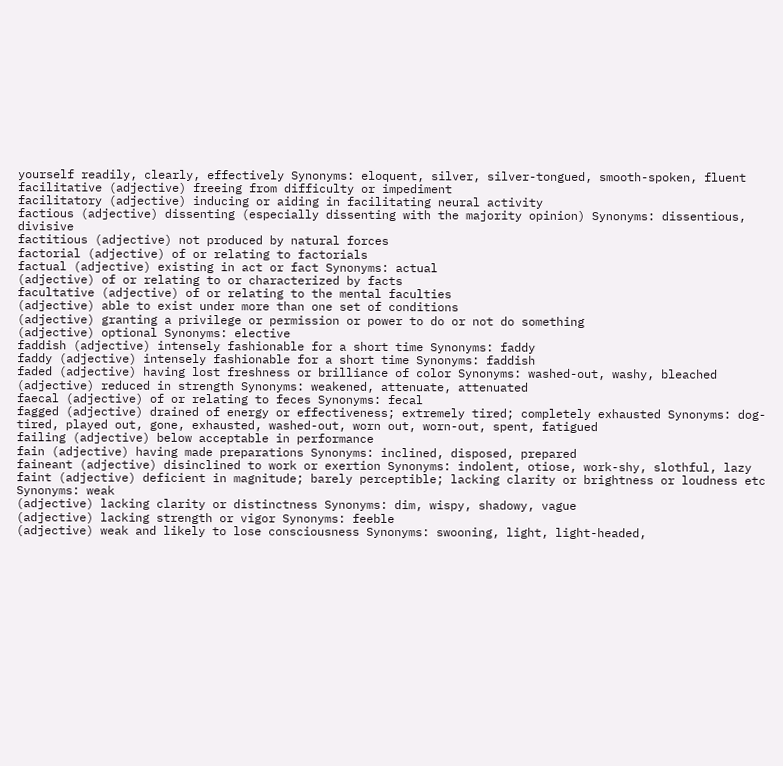yourself readily, clearly, effectively Synonyms: eloquent, silver, silver-tongued, smooth-spoken, fluent
facilitative (adjective) freeing from difficulty or impediment
facilitatory (adjective) inducing or aiding in facilitating neural activity
factious (adjective) dissenting (especially dissenting with the majority opinion) Synonyms: dissentious, divisive
factitious (adjective) not produced by natural forces
factorial (adjective) of or relating to factorials
factual (adjective) existing in act or fact Synonyms: actual
(adjective) of or relating to or characterized by facts
facultative (adjective) of or relating to the mental faculties
(adjective) able to exist under more than one set of conditions
(adjective) granting a privilege or permission or power to do or not do something
(adjective) optional Synonyms: elective
faddish (adjective) intensely fashionable for a short time Synonyms: faddy
faddy (adjective) intensely fashionable for a short time Synonyms: faddish
faded (adjective) having lost freshness or brilliance of color Synonyms: washed-out, washy, bleached
(adjective) reduced in strength Synonyms: weakened, attenuate, attenuated
faecal (adjective) of or relating to feces Synonyms: fecal
fagged (adjective) drained of energy or effectiveness; extremely tired; completely exhausted Synonyms: dog-tired, played out, gone, exhausted, washed-out, worn out, worn-out, spent, fatigued
failing (adjective) below acceptable in performance
fain (adjective) having made preparations Synonyms: inclined, disposed, prepared
faineant (adjective) disinclined to work or exertion Synonyms: indolent, otiose, work-shy, slothful, lazy
faint (adjective) deficient in magnitude; barely perceptible; lacking clarity or brightness or loudness etc Synonyms: weak
(adjective) lacking clarity or distinctness Synonyms: dim, wispy, shadowy, vague
(adjective) lacking strength or vigor Synonyms: feeble
(adjective) weak and likely to lose consciousness Synonyms: swooning, light, light-headed,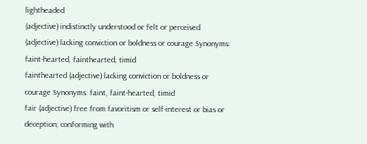lightheaded
(adjective) indistinctly understood or felt or perceived
(adjective) lacking conviction or boldness or courage Synonyms: faint-hearted, fainthearted, timid
fainthearted (adjective) lacking conviction or boldness or courage Synonyms: faint, faint-hearted, timid
fair (adjective) free from favoritism or self-interest or bias or deception; conforming with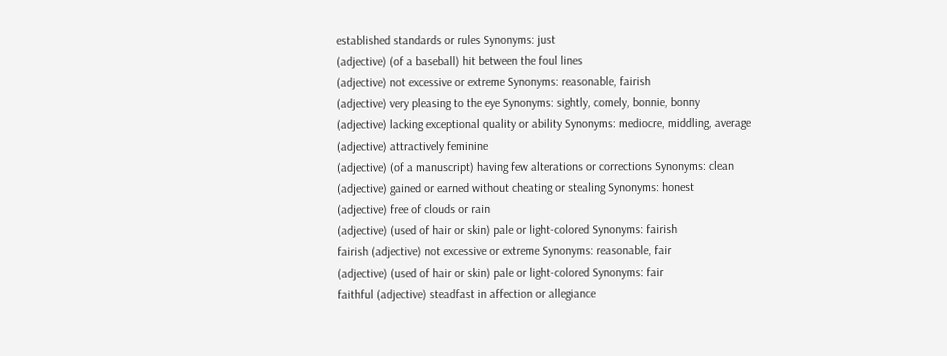established standards or rules Synonyms: just
(adjective) (of a baseball) hit between the foul lines
(adjective) not excessive or extreme Synonyms: reasonable, fairish
(adjective) very pleasing to the eye Synonyms: sightly, comely, bonnie, bonny
(adjective) lacking exceptional quality or ability Synonyms: mediocre, middling, average
(adjective) attractively feminine
(adjective) (of a manuscript) having few alterations or corrections Synonyms: clean
(adjective) gained or earned without cheating or stealing Synonyms: honest
(adjective) free of clouds or rain
(adjective) (used of hair or skin) pale or light-colored Synonyms: fairish
fairish (adjective) not excessive or extreme Synonyms: reasonable, fair
(adjective) (used of hair or skin) pale or light-colored Synonyms: fair
faithful (adjective) steadfast in affection or allegiance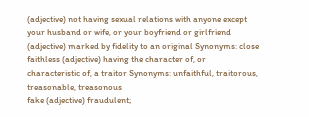(adjective) not having sexual relations with anyone except your husband or wife, or your boyfriend or girlfriend
(adjective) marked by fidelity to an original Synonyms: close
faithless (adjective) having the character of, or characteristic of, a traitor Synonyms: unfaithful, traitorous, treasonable, treasonous
fake (adjective) fraudulent;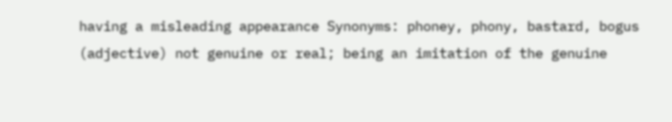having a misleading appearance Synonyms: phoney, phony, bastard, bogus
(adjective) not genuine or real; being an imitation of the genuine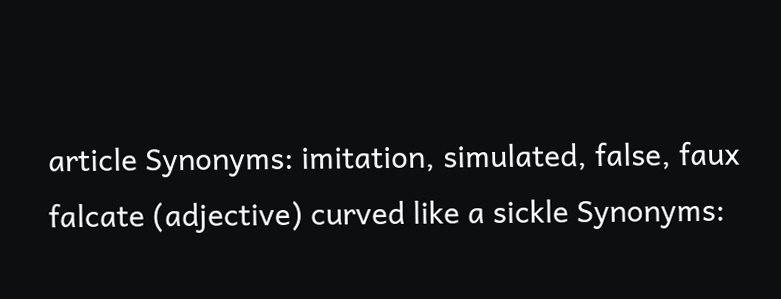article Synonyms: imitation, simulated, false, faux
falcate (adjective) curved like a sickle Synonyms: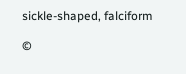sickle-shaped, falciform

©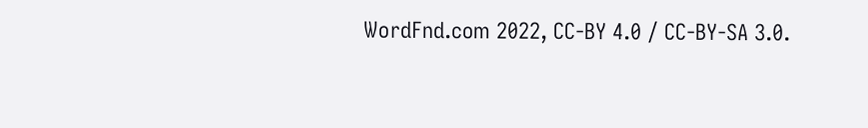WordFnd.com 2022, CC-BY 4.0 / CC-BY-SA 3.0.